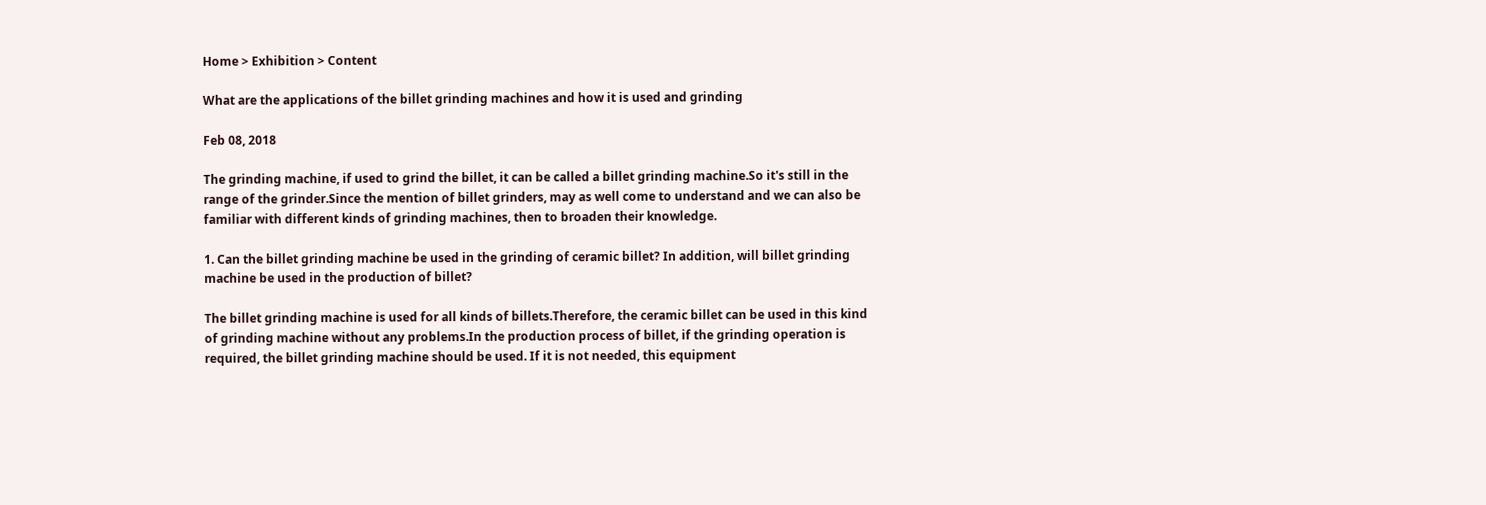Home > Exhibition > Content

What are the applications of the billet grinding machines and how it is used and grinding

Feb 08, 2018

The grinding machine, if used to grind the billet, it can be called a billet grinding machine.So it's still in the range of the grinder.Since the mention of billet grinders, may as well come to understand and we can also be familiar with different kinds of grinding machines, then to broaden their knowledge.

1. Can the billet grinding machine be used in the grinding of ceramic billet? In addition, will billet grinding machine be used in the production of billet?

The billet grinding machine is used for all kinds of billets.Therefore, the ceramic billet can be used in this kind of grinding machine without any problems.In the production process of billet, if the grinding operation is required, the billet grinding machine should be used. If it is not needed, this equipment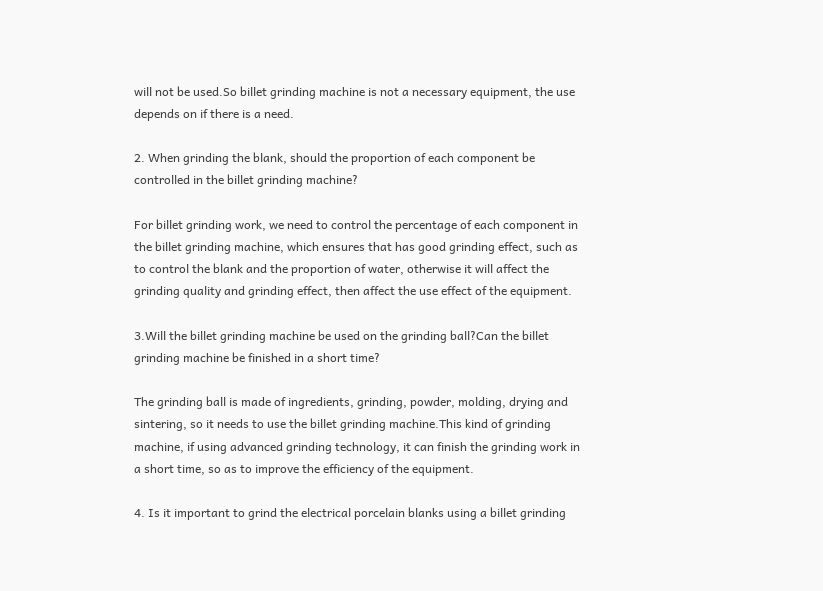will not be used.So billet grinding machine is not a necessary equipment, the use depends on if there is a need.

2. When grinding the blank, should the proportion of each component be controlled in the billet grinding machine?

For billet grinding work, we need to control the percentage of each component in the billet grinding machine, which ensures that has good grinding effect, such as to control the blank and the proportion of water, otherwise it will affect the grinding quality and grinding effect, then affect the use effect of the equipment.

3.Will the billet grinding machine be used on the grinding ball?Can the billet grinding machine be finished in a short time?

The grinding ball is made of ingredients, grinding, powder, molding, drying and sintering, so it needs to use the billet grinding machine.This kind of grinding machine, if using advanced grinding technology, it can finish the grinding work in a short time, so as to improve the efficiency of the equipment.

4. Is it important to grind the electrical porcelain blanks using a billet grinding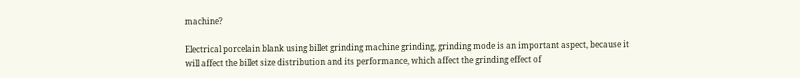machine?

Electrical porcelain blank using billet grinding machine grinding, grinding mode is an important aspect, because it will affect the billet size distribution and its performance, which affect the grinding effect of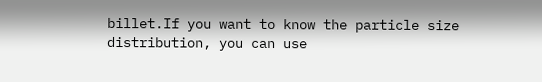billet.If you want to know the particle size distribution, you can use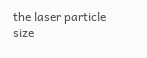the laser particle size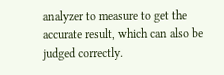analyzer to measure to get the accurate result, which can also be judged correctly.